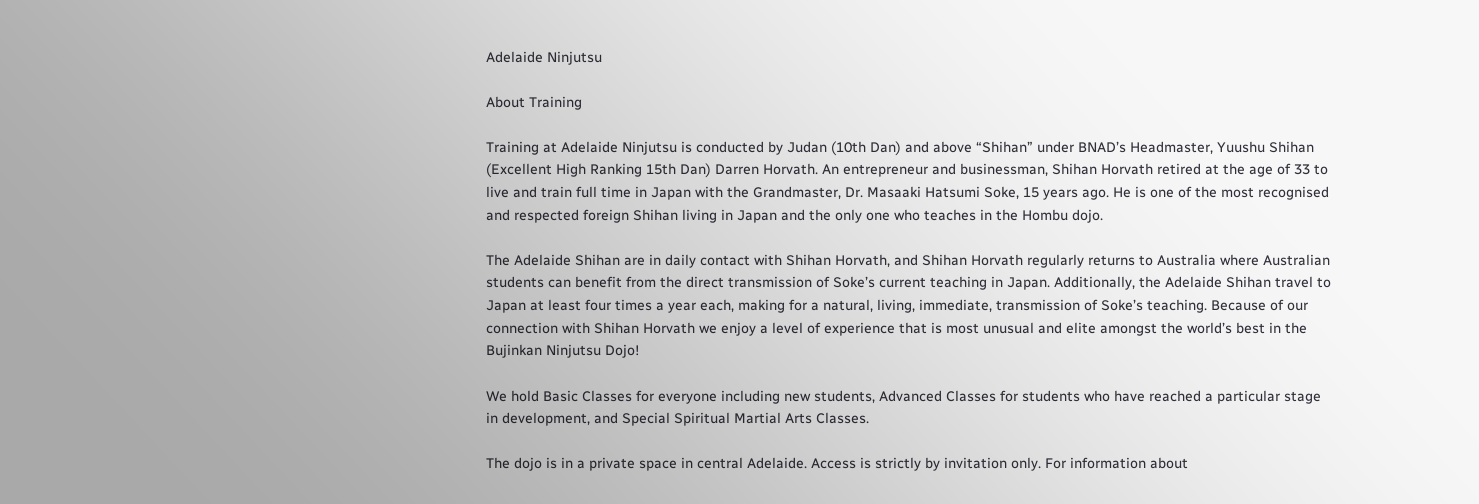Adelaide Ninjutsu

About Training

Training at Adelaide Ninjutsu is conducted by Judan (10th Dan) and above “Shihan” under BNAD’s Headmaster, Yuushu Shihan (Excellent High Ranking 15th Dan) Darren Horvath. An entrepreneur and businessman, Shihan Horvath retired at the age of 33 to live and train full time in Japan with the Grandmaster, Dr. Masaaki Hatsumi Soke, 15 years ago. He is one of the most recognised and respected foreign Shihan living in Japan and the only one who teaches in the Hombu dojo.

The Adelaide Shihan are in daily contact with Shihan Horvath, and Shihan Horvath regularly returns to Australia where Australian students can benefit from the direct transmission of Soke’s current teaching in Japan. Additionally, the Adelaide Shihan travel to Japan at least four times a year each, making for a natural, living, immediate, transmission of Soke’s teaching. Because of our connection with Shihan Horvath we enjoy a level of experience that is most unusual and elite amongst the world’s best in the Bujinkan Ninjutsu Dojo!

We hold Basic Classes for everyone including new students, Advanced Classes for students who have reached a particular stage in development, and Special Spiritual Martial Arts Classes.

The dojo is in a private space in central Adelaide. Access is strictly by invitation only. For information about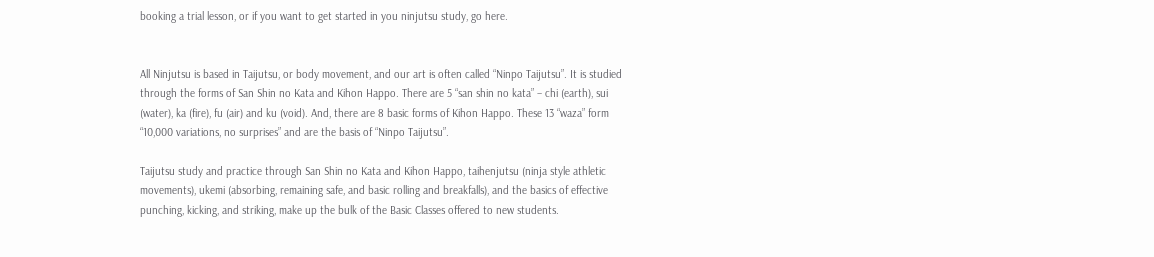booking a trial lesson, or if you want to get started in you ninjutsu study, go here.


All Ninjutsu is based in Taijutsu, or body movement, and our art is often called “Ninpo Taijutsu”. It is studied through the forms of San Shin no Kata and Kihon Happo. There are 5 “san shin no kata” – chi (earth), sui (water), ka (fire), fu (air) and ku (void). And, there are 8 basic forms of Kihon Happo. These 13 “waza” form “10,000 variations, no surprises” and are the basis of “Ninpo Taijutsu”.

Taijutsu study and practice through San Shin no Kata and Kihon Happo, taihenjutsu (ninja style athletic movements), ukemi (absorbing, remaining safe, and basic rolling and breakfalls), and the basics of effective punching, kicking, and striking, make up the bulk of the Basic Classes offered to new students.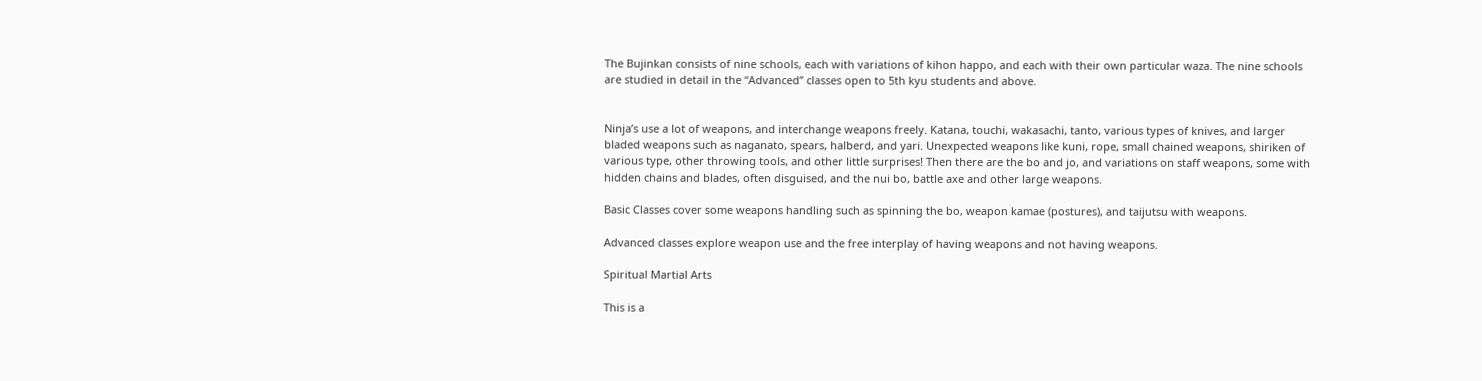The Bujinkan consists of nine schools, each with variations of kihon happo, and each with their own particular waza. The nine schools are studied in detail in the “Advanced” classes open to 5th kyu students and above.


Ninja’s use a lot of weapons, and interchange weapons freely. Katana, touchi, wakasachi, tanto, various types of knives, and larger bladed weapons such as naganato, spears, halberd, and yari. Unexpected weapons like kuni, rope, small chained weapons, shiriken of various type, other throwing tools, and other little surprises! Then there are the bo and jo, and variations on staff weapons, some with hidden chains and blades, often disguised, and the nui bo, battle axe and other large weapons.

Basic Classes cover some weapons handling such as spinning the bo, weapon kamae (postures), and taijutsu with weapons.

Advanced classes explore weapon use and the free interplay of having weapons and not having weapons.

Spiritual Martial Arts

This is a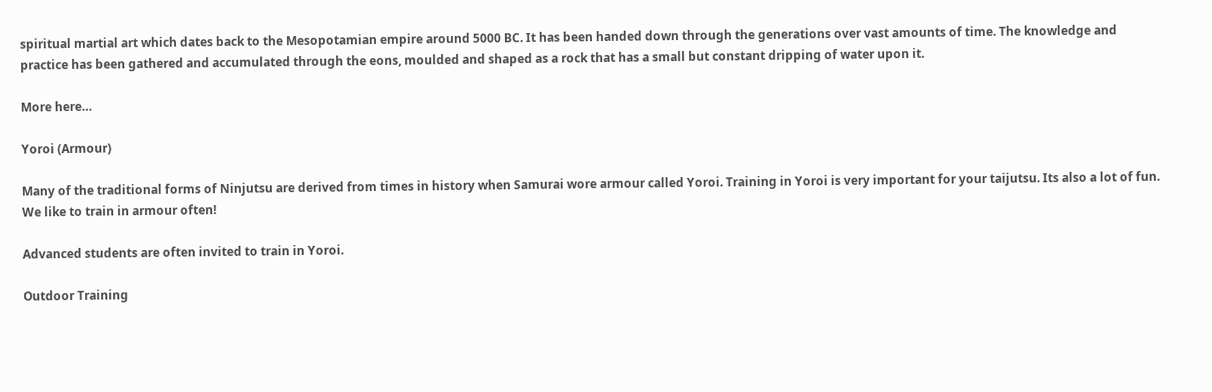spiritual martial art which dates back to the Mesopotamian empire around 5000 BC. It has been handed down through the generations over vast amounts of time. The knowledge and practice has been gathered and accumulated through the eons, moulded and shaped as a rock that has a small but constant dripping of water upon it.

More here…

Yoroi (Armour)

Many of the traditional forms of Ninjutsu are derived from times in history when Samurai wore armour called Yoroi. Training in Yoroi is very important for your taijutsu. Its also a lot of fun. We like to train in armour often!

Advanced students are often invited to train in Yoroi.

Outdoor Training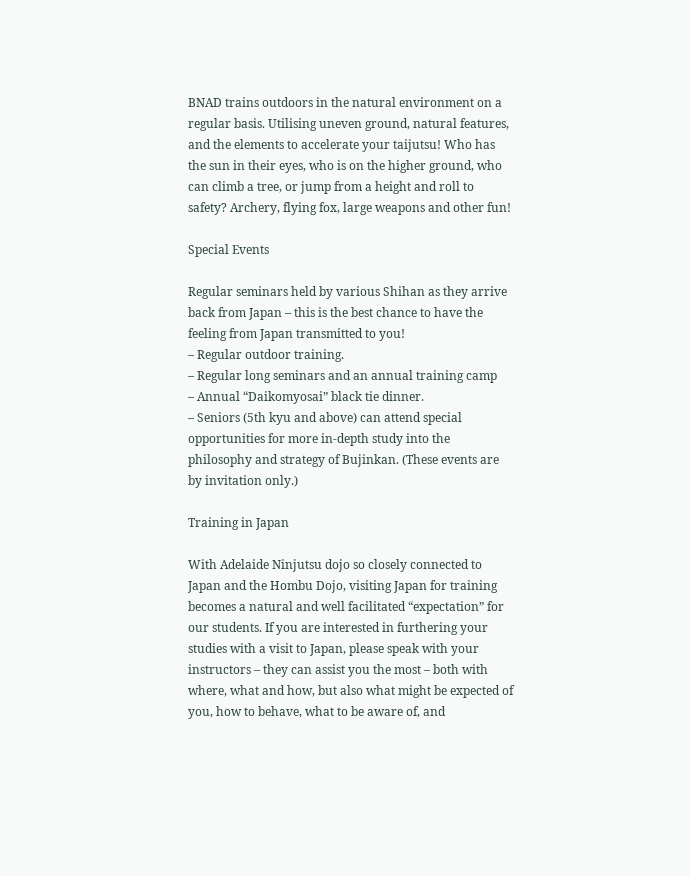BNAD trains outdoors in the natural environment on a regular basis. Utilising uneven ground, natural features, and the elements to accelerate your taijutsu! Who has the sun in their eyes, who is on the higher ground, who can climb a tree, or jump from a height and roll to safety? Archery, flying fox, large weapons and other fun!

Special Events

Regular seminars held by various Shihan as they arrive back from Japan – this is the best chance to have the feeling from Japan transmitted to you!
– Regular outdoor training.
– Regular long seminars and an annual training camp
– Annual “Daikomyosai” black tie dinner.
– Seniors (5th kyu and above) can attend special opportunities for more in-depth study into the philosophy and strategy of Bujinkan. (These events are by invitation only.)

Training in Japan

With Adelaide Ninjutsu dojo so closely connected to Japan and the Hombu Dojo, visiting Japan for training becomes a natural and well facilitated “expectation” for our students. If you are interested in furthering your studies with a visit to Japan, please speak with your instructors – they can assist you the most – both with where, what and how, but also what might be expected of you, how to behave, what to be aware of, and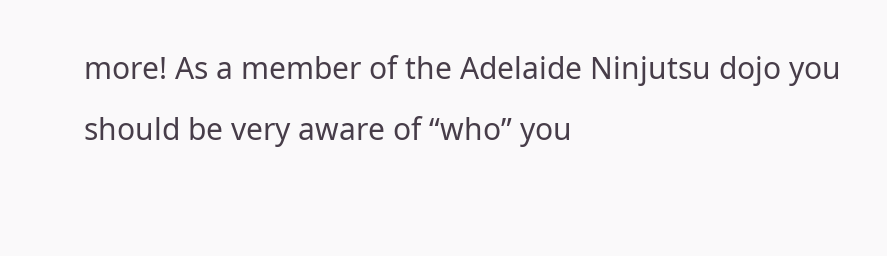more! As a member of the Adelaide Ninjutsu dojo you should be very aware of “who” you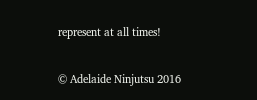represent at all times!

© Adelaide Ninjutsu 2016